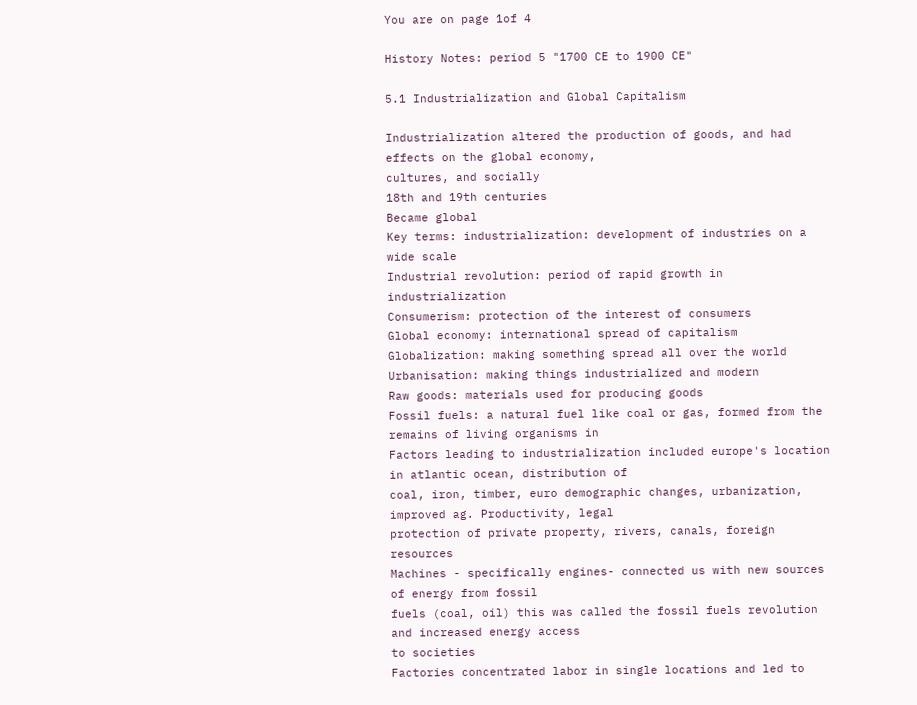You are on page 1of 4

History Notes: period 5 "1700 CE to 1900 CE"

5.1 Industrialization and Global Capitalism

Industrialization altered the production of goods, and had effects on the global economy,
cultures, and socially
18th and 19th centuries
Became global
Key terms: industrialization: development of industries on a wide scale
Industrial revolution: period of rapid growth in industrialization
Consumerism: protection of the interest of consumers
Global economy: international spread of capitalism
Globalization: making something spread all over the world
Urbanisation: making things industrialized and modern
Raw goods: materials used for producing goods
Fossil fuels: a natural fuel like coal or gas, formed from the remains of living organisms in
Factors leading to industrialization included europe's location in atlantic ocean, distribution of
coal, iron, timber, euro demographic changes, urbanization, improved ag. Productivity, legal
protection of private property, rivers, canals, foreign resources
Machines - specifically engines- connected us with new sources of energy from fossil
fuels (coal, oil) this was called the fossil fuels revolution and increased energy access
to societies
Factories concentrated labor in single locations and led to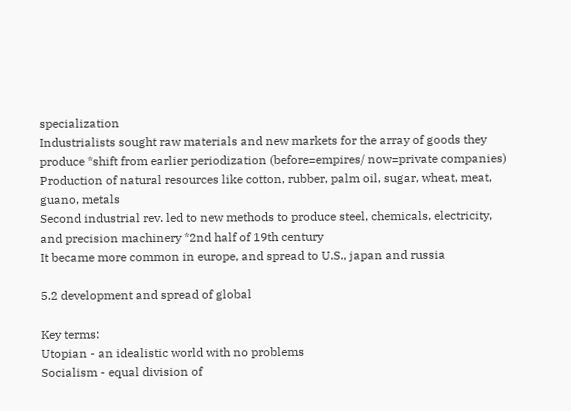specialization
Industrialists sought raw materials and new markets for the array of goods they
produce *shift from earlier periodization (before=empires/ now=private companies)
Production of natural resources like cotton, rubber, palm oil, sugar, wheat, meat,
guano, metals
Second industrial rev. led to new methods to produce steel, chemicals, electricity,
and precision machinery *2nd half of 19th century
It became more common in europe, and spread to U.S., japan and russia

5.2 development and spread of global

Key terms:
Utopian - an idealistic world with no problems
Socialism - equal division of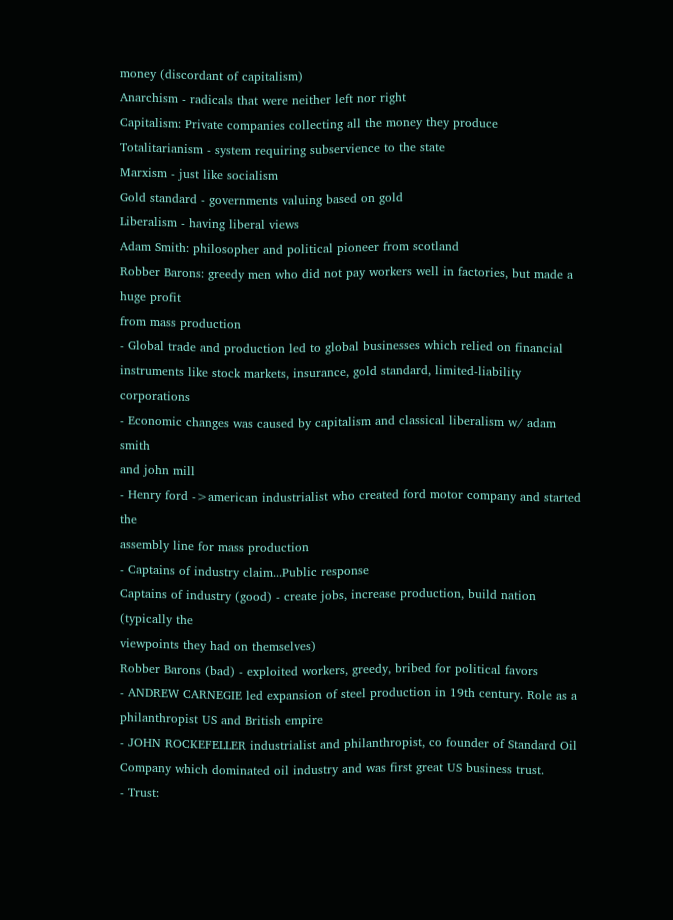money (discordant of capitalism)
Anarchism - radicals that were neither left nor right
Capitalism: Private companies collecting all the money they produce
Totalitarianism - system requiring subservience to the state
Marxism - just like socialism
Gold standard - governments valuing based on gold
Liberalism - having liberal views
Adam Smith: philosopher and political pioneer from scotland
Robber Barons: greedy men who did not pay workers well in factories, but made a huge profit
from mass production
- Global trade and production led to global businesses which relied on financial
instruments like stock markets, insurance, gold standard, limited-liability corporations
- Economic changes was caused by capitalism and classical liberalism w/ adam smith
and john mill
- Henry ford ->american industrialist who created ford motor company and started the
assembly line for mass production
- Captains of industry claim...Public response
Captains of industry (good) - create jobs, increase production, build nation (typically the
viewpoints they had on themselves)
Robber Barons (bad) - exploited workers, greedy, bribed for political favors
- ANDREW CARNEGIE led expansion of steel production in 19th century. Role as a
philanthropist US and British empire
- JOHN ROCKEFELLER industrialist and philanthropist, co founder of Standard Oil
Company which dominated oil industry and was first great US business trust.
- Trust: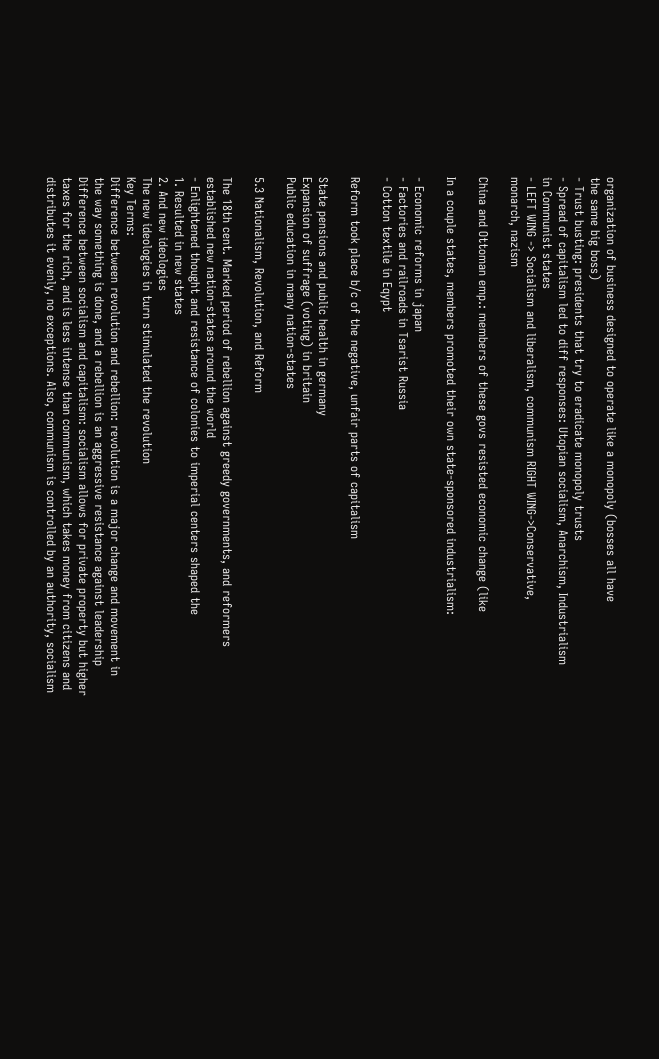organization of business designed to operate like a monopoly (bosses all have
the same big boss)
- Trust busting: presidents that try to eradicate monopoly trusts
- Spread of capitalism led to diff responses: Utopian socialism, Anarchism, Industrialism
in Communist states
- LEFT WING -> Socialism and liberalism, communism RIGHT WING->Conservative,
monarch, nazism

China and Ottoman emp.: members of these govs resisted economic change (like

In a couple states, members promoted their own state-sponsored industrialism:

- Economic reforms in japan
- Factories and railroads in Tsarist Russia
- Cotton textile in Eqypt

Reform took place b/c of the negative, unfair parts of capitalism

State pensions and public health in germany
Expansion of suffrage (voting) in britain
Public education in many nation-states

5.3 Nationalism, Revolution, and Reform

The 18th cent. Marked period of rebellion against greedy governments, and reformers
established new nation-states around the world
- Enlightened thought and resistance of colonies to imperial centers shaped the
1. Resulted in new states
2. And new ideologies
The new ideologies in turn stimulated the revolution
Key Terms:
Difference between revolution and rebellion: revolution is a major change and movement in
the way something is done, and a rebellion is an aggressive resistance against leadership
Difference between socialism and capitalism: socialism allows for private property but higher
taxes for the rich, and is less intense than communism, which takes money from citizens and
distributes it evenly, no exceptions. Also, communism is controlled by an authority, socialism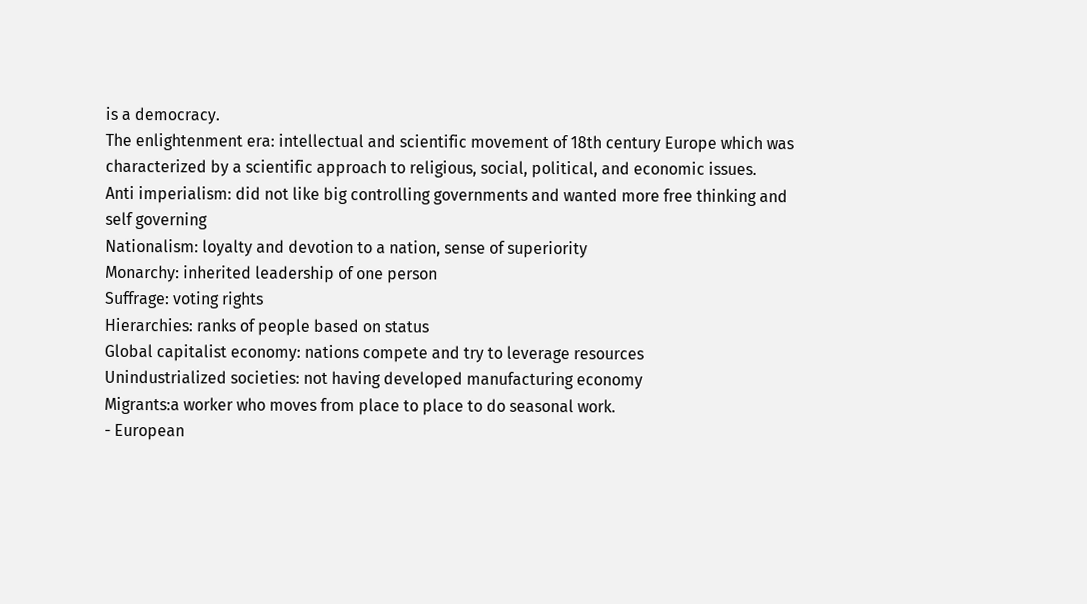is a democracy.
The enlightenment era: intellectual and scientific movement of 18th century Europe which was
characterized by a scientific approach to religious, social, political, and economic issues.
Anti imperialism: did not like big controlling governments and wanted more free thinking and
self governing
Nationalism: loyalty and devotion to a nation, sense of superiority
Monarchy: inherited leadership of one person
Suffrage: voting rights
Hierarchies: ranks of people based on status
Global capitalist economy: nations compete and try to leverage resources
Unindustrialized societies: not having developed manufacturing economy
Migrants:a worker who moves from place to place to do seasonal work.
- European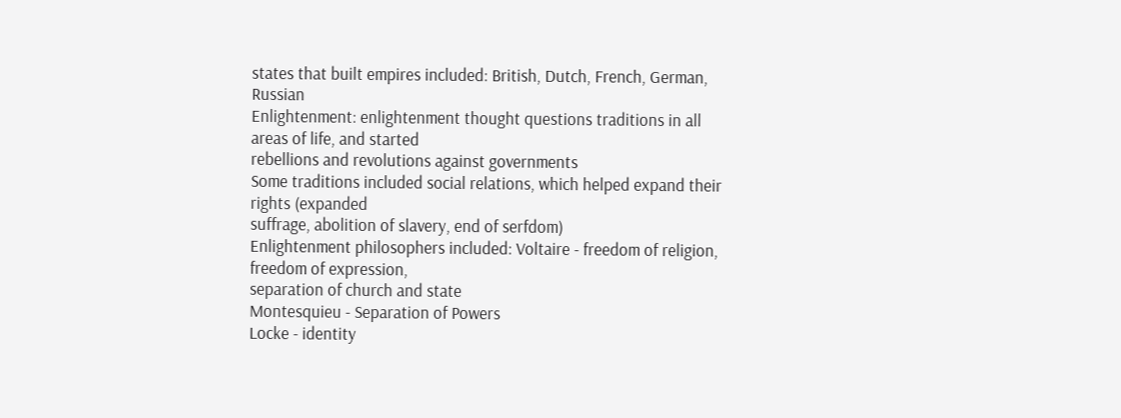states that built empires included: British, Dutch, French, German, Russian
Enlightenment: enlightenment thought questions traditions in all areas of life, and started
rebellions and revolutions against governments
Some traditions included social relations, which helped expand their rights (expanded
suffrage, abolition of slavery, end of serfdom)
Enlightenment philosophers included: Voltaire - freedom of religion, freedom of expression,
separation of church and state
Montesquieu - Separation of Powers
Locke - identity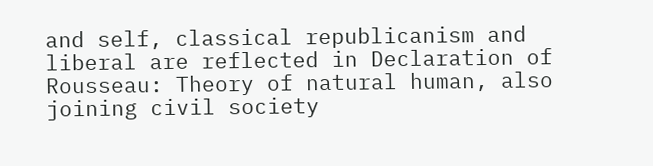and self, classical republicanism and liberal are reflected in Declaration of
Rousseau: Theory of natural human, also joining civil society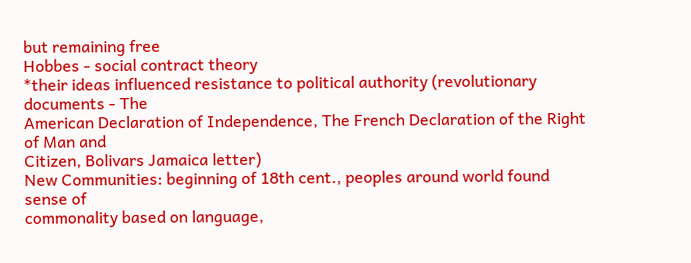but remaining free
Hobbes - social contract theory
*their ideas influenced resistance to political authority (revolutionary documents - The
American Declaration of Independence, The French Declaration of the Right of Man and
Citizen, Bolivars Jamaica letter)
New Communities: beginning of 18th cent., peoples around world found sense of
commonality based on language,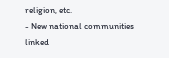religion, etc.
- New national communities linked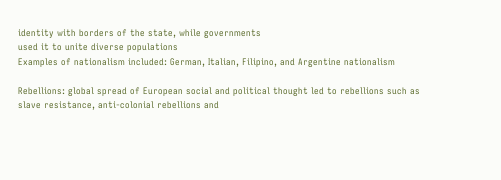identity with borders of the state, while governments
used it to unite diverse populations
Examples of nationalism included: German, Italian, Filipino, and Argentine nationalism

Rebellions: global spread of European social and political thought led to rebellions such as
slave resistance, anti-colonial rebellions and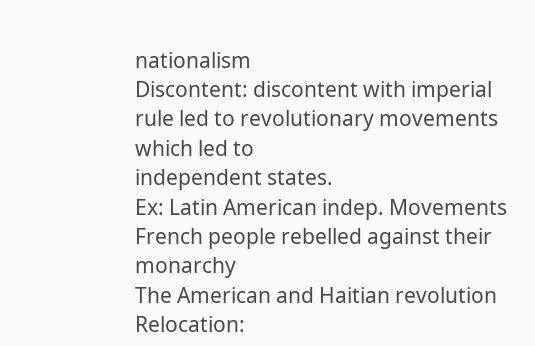nationalism
Discontent: discontent with imperial rule led to revolutionary movements which led to
independent states.
Ex: Latin American indep. Movements
French people rebelled against their monarchy
The American and Haitian revolution
Relocation: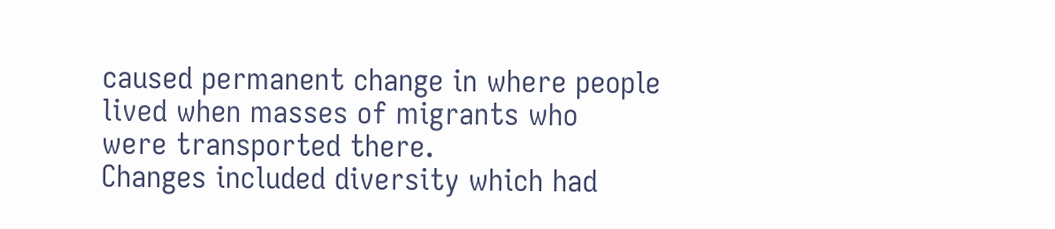caused permanent change in where people lived when masses of migrants who
were transported there.
Changes included diversity which had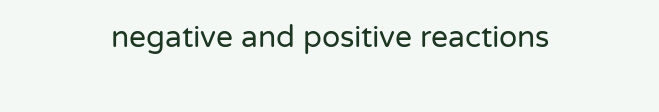negative and positive reactions